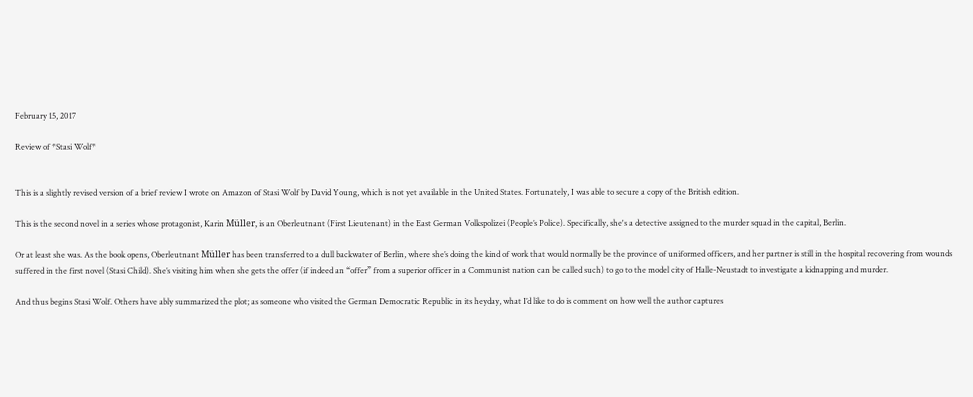February 15, 2017

Review of *Stasi Wolf*


This is a slightly revised version of a brief review I wrote on Amazon of Stasi Wolf by David Young, which is not yet available in the United States. Fortunately, I was able to secure a copy of the British edition.

This is the second novel in a series whose protagonist, Karin Müller, is an Oberleutnant (First Lieutenant) in the East German Volkspolizei (People’s Police). Specifically, she's a detective assigned to the murder squad in the capital, Berlin.

Or at least she was. As the book opens, Oberleutnant Müller has been transferred to a dull backwater of Berlin, where she’s doing the kind of work that would normally be the province of uniformed officers, and her partner is still in the hospital recovering from wounds suffered in the first novel (Stasi Child). She’s visiting him when she gets the offer (if indeed an “offer” from a superior officer in a Communist nation can be called such) to go to the model city of Halle-Neustadt to investigate a kidnapping and murder.

And thus begins Stasi Wolf. Others have ably summarized the plot; as someone who visited the German Democratic Republic in its heyday, what I’d like to do is comment on how well the author captures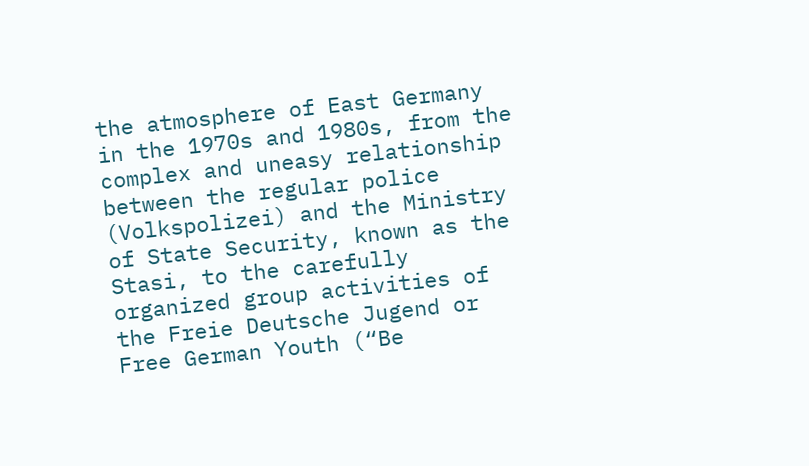the atmosphere of East Germany in the 1970s and 1980s, from the complex and uneasy relationship between the regular police (Volkspolizei) and the Ministry of State Security, known as the Stasi, to the carefully organized group activities of the Freie Deutsche Jugend or Free German Youth (“Be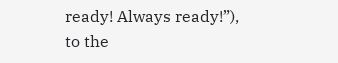ready! Always ready!”), to the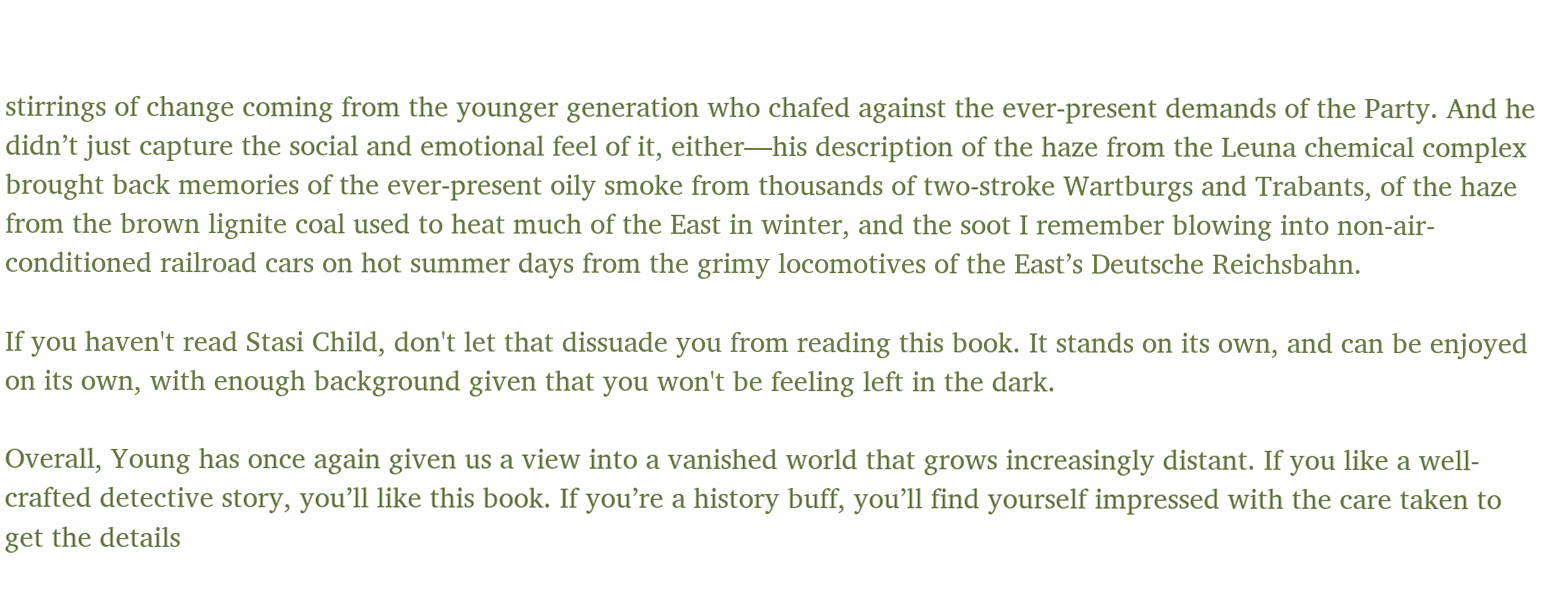stirrings of change coming from the younger generation who chafed against the ever-present demands of the Party. And he didn’t just capture the social and emotional feel of it, either—his description of the haze from the Leuna chemical complex brought back memories of the ever-present oily smoke from thousands of two-stroke Wartburgs and Trabants, of the haze from the brown lignite coal used to heat much of the East in winter, and the soot I remember blowing into non-air-conditioned railroad cars on hot summer days from the grimy locomotives of the East’s Deutsche Reichsbahn.

If you haven't read Stasi Child, don't let that dissuade you from reading this book. It stands on its own, and can be enjoyed on its own, with enough background given that you won't be feeling left in the dark.

Overall, Young has once again given us a view into a vanished world that grows increasingly distant. If you like a well-crafted detective story, you’ll like this book. If you’re a history buff, you’ll find yourself impressed with the care taken to get the details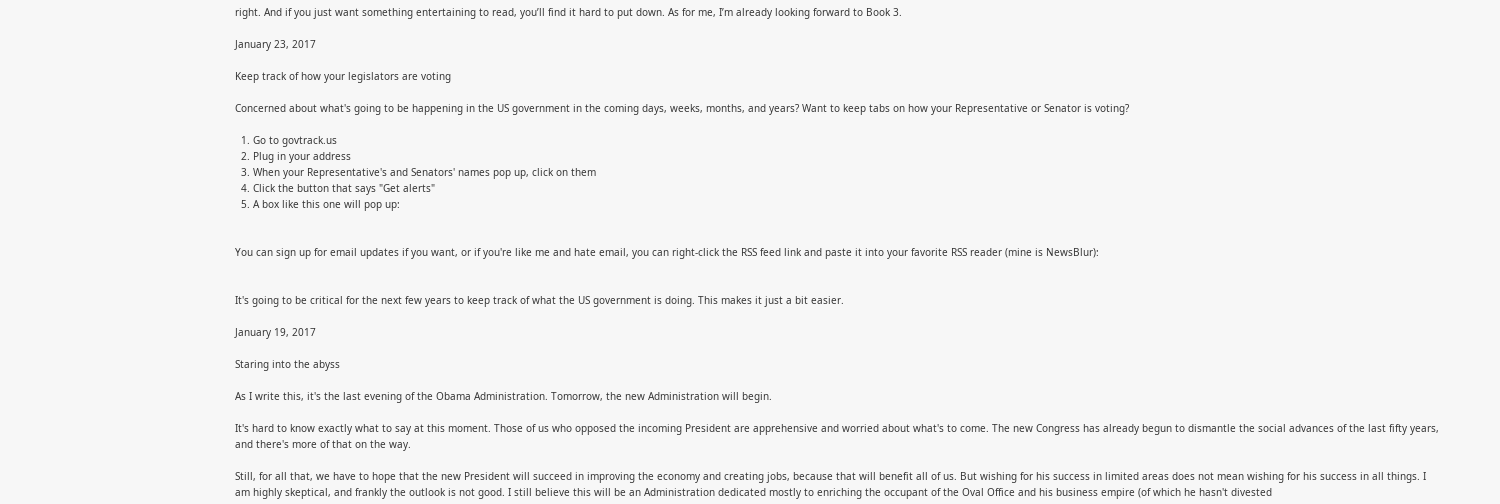right. And if you just want something entertaining to read, you’ll find it hard to put down. As for me, I’m already looking forward to Book 3.

January 23, 2017

Keep track of how your legislators are voting

Concerned about what's going to be happening in the US government in the coming days, weeks, months, and years? Want to keep tabs on how your Representative or Senator is voting?

  1. Go to govtrack.us
  2. Plug in your address
  3. When your Representative's and Senators' names pop up, click on them
  4. Click the button that says "Get alerts"
  5. A box like this one will pop up:


You can sign up for email updates if you want, or if you're like me and hate email, you can right-click the RSS feed link and paste it into your favorite RSS reader (mine is NewsBlur):


It's going to be critical for the next few years to keep track of what the US government is doing. This makes it just a bit easier.

January 19, 2017

Staring into the abyss

As I write this, it's the last evening of the Obama Administration. Tomorrow, the new Administration will begin.

It's hard to know exactly what to say at this moment. Those of us who opposed the incoming President are apprehensive and worried about what's to come. The new Congress has already begun to dismantle the social advances of the last fifty years, and there's more of that on the way.

Still, for all that, we have to hope that the new President will succeed in improving the economy and creating jobs, because that will benefit all of us. But wishing for his success in limited areas does not mean wishing for his success in all things. I am highly skeptical, and frankly the outlook is not good. I still believe this will be an Administration dedicated mostly to enriching the occupant of the Oval Office and his business empire (of which he hasn't divested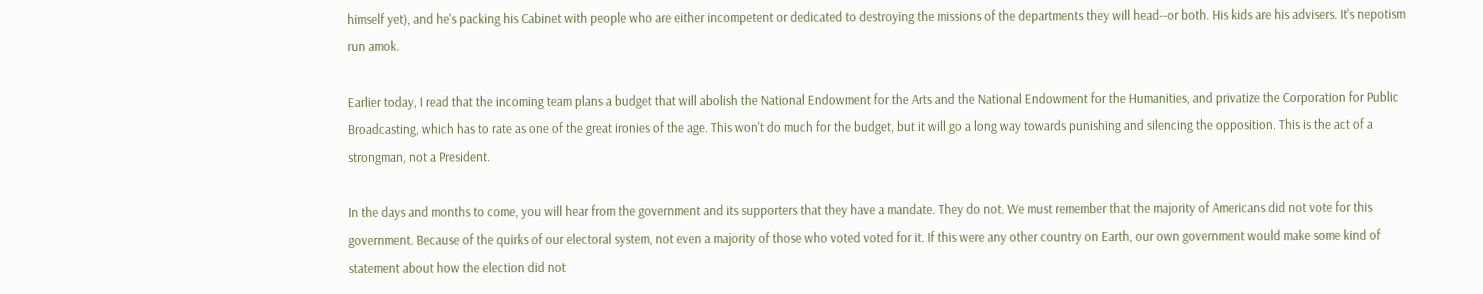himself yet), and he's packing his Cabinet with people who are either incompetent or dedicated to destroying the missions of the departments they will head--or both. His kids are his advisers. It's nepotism run amok.

Earlier today, I read that the incoming team plans a budget that will abolish the National Endowment for the Arts and the National Endowment for the Humanities, and privatize the Corporation for Public Broadcasting, which has to rate as one of the great ironies of the age. This won't do much for the budget, but it will go a long way towards punishing and silencing the opposition. This is the act of a strongman, not a President.

In the days and months to come, you will hear from the government and its supporters that they have a mandate. They do not. We must remember that the majority of Americans did not vote for this government. Because of the quirks of our electoral system, not even a majority of those who voted voted for it. If this were any other country on Earth, our own government would make some kind of statement about how the election did not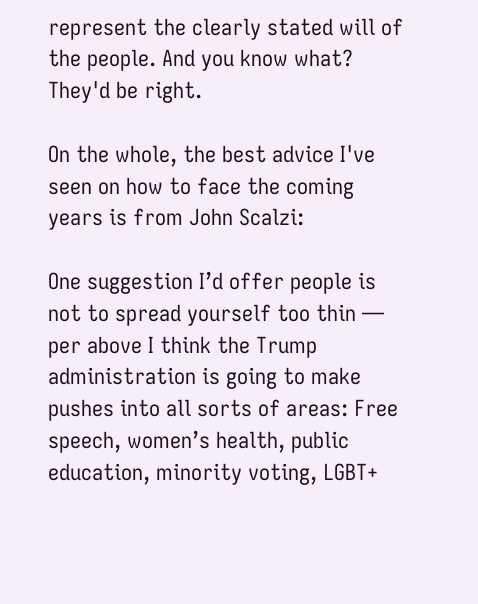represent the clearly stated will of the people. And you know what? They'd be right.

On the whole, the best advice I've seen on how to face the coming years is from John Scalzi:

One suggestion I’d offer people is not to spread yourself too thin — per above I think the Trump administration is going to make pushes into all sorts of areas: Free speech, women’s health, public education, minority voting, LGBT+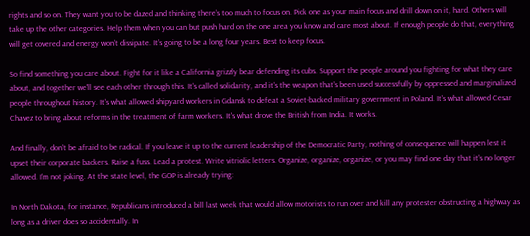rights and so on. They want you to be dazed and thinking there’s too much to focus on. Pick one as your main focus and drill down on it, hard. Others will take up the other categories. Help them when you can but push hard on the one area you know and care most about. If enough people do that, everything will get covered and energy won’t dissipate. It’s going to be a long four years. Best to keep focus.

So find something you care about. Fight for it like a California grizzly bear defending its cubs. Support the people around you fighting for what they care about, and together we'll see each other through this. It's called solidarity, and it's the weapon that's been used successfully by oppressed and marginalized people throughout history. It's what allowed shipyard workers in Gdansk to defeat a Soviet-backed military government in Poland. It's what allowed Cesar Chavez to bring about reforms in the treatment of farm workers. It's what drove the British from India. It works.

And finally, don't be afraid to be radical. If you leave it up to the current leadership of the Democratic Party, nothing of consequence will happen lest it upset their corporate backers. Raise a fuss. Lead a protest. Write vitriolic letters. Organize, organize, organize, or you may find one day that it's no longer allowed. I'm not joking. At the state level, the GOP is already trying:

In North Dakota, for instance, Republicans introduced a bill last week that would allow motorists to run over and kill any protester obstructing a highway as long as a driver does so accidentally. In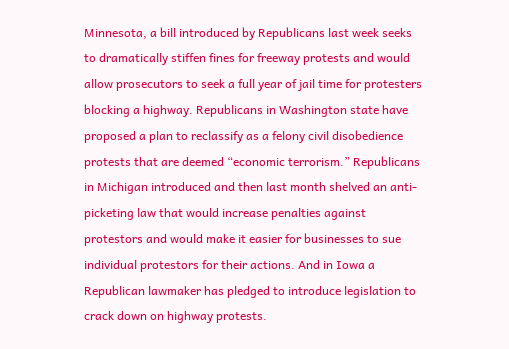Minnesota, a bill introduced by Republicans last week seeks to dramatically stiffen fines for freeway protests and would allow prosecutors to seek a full year of jail time for protesters blocking a highway. Republicans in Washington state have proposed a plan to reclassify as a felony civil disobedience protests that are deemed “economic terrorism.” Republicans in Michigan introduced and then last month shelved an anti-picketing law that would increase penalties against protestors and would make it easier for businesses to sue individual protestors for their actions. And in Iowa a Republican lawmaker has pledged to introduce legislation to crack down on highway protests.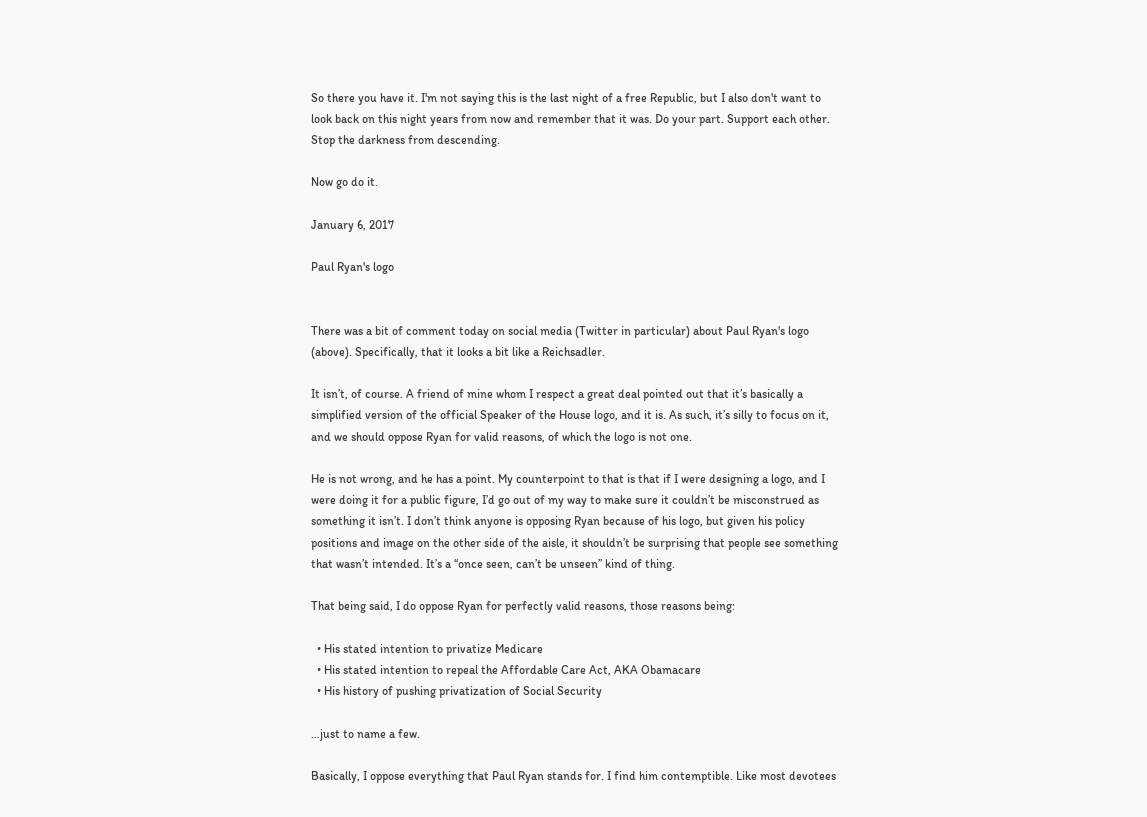So there you have it. I'm not saying this is the last night of a free Republic, but I also don't want to look back on this night years from now and remember that it was. Do your part. Support each other. Stop the darkness from descending.

Now go do it.

January 6, 2017

Paul Ryan's logo


There was a bit of comment today on social media (Twitter in particular) about Paul Ryan's logo (above). Specifically, that it looks a bit like a Reichsadler.

It isn’t, of course. A friend of mine whom I respect a great deal pointed out that it’s basically a simplified version of the official Speaker of the House logo, and it is. As such, it’s silly to focus on it, and we should oppose Ryan for valid reasons, of which the logo is not one.

He is not wrong, and he has a point. My counterpoint to that is that if I were designing a logo, and I were doing it for a public figure, I’d go out of my way to make sure it couldn’t be misconstrued as something it isn’t. I don’t think anyone is opposing Ryan because of his logo, but given his policy positions and image on the other side of the aisle, it shouldn’t be surprising that people see something that wasn’t intended. It’s a “once seen, can’t be unseen” kind of thing.

That being said, I do oppose Ryan for perfectly valid reasons, those reasons being:

  • His stated intention to privatize Medicare
  • His stated intention to repeal the Affordable Care Act, AKA Obamacare
  • His history of pushing privatization of Social Security

…just to name a few.

Basically, I oppose everything that Paul Ryan stands for. I find him contemptible. Like most devotees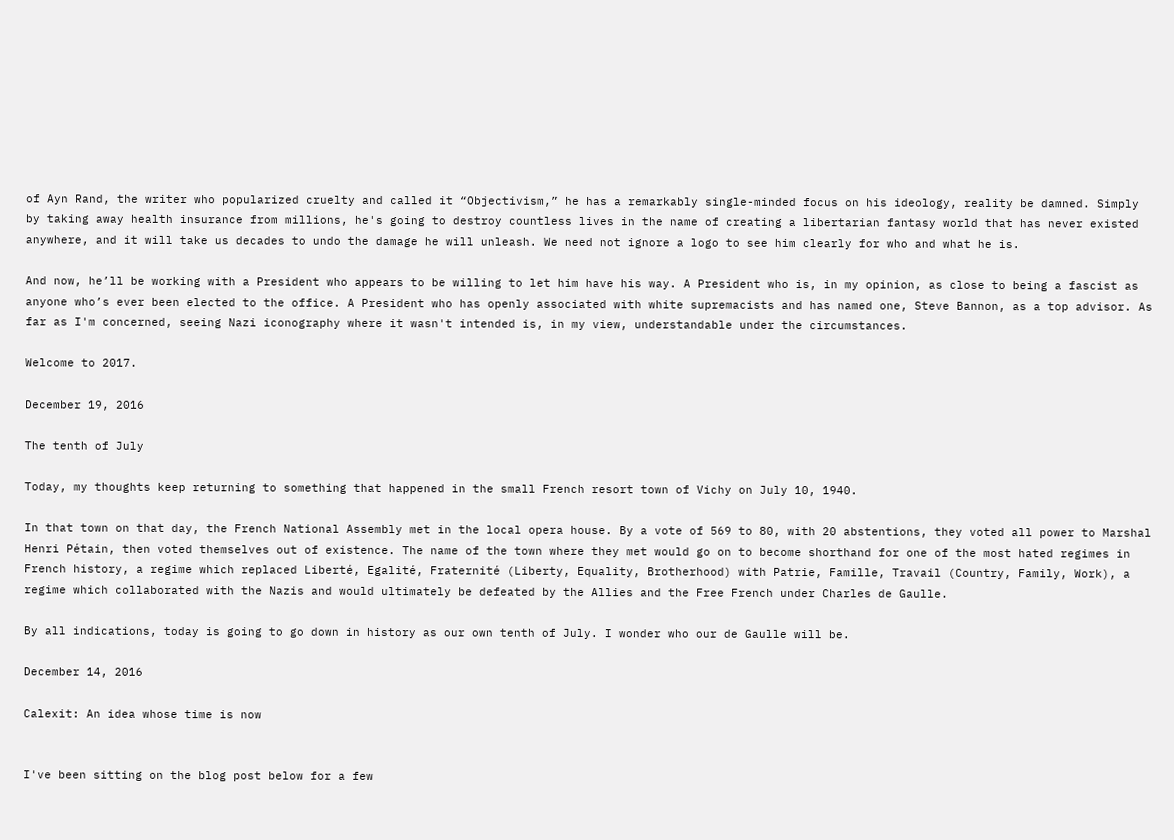of Ayn Rand, the writer who popularized cruelty and called it “Objectivism,” he has a remarkably single-minded focus on his ideology, reality be damned. Simply by taking away health insurance from millions, he's going to destroy countless lives in the name of creating a libertarian fantasy world that has never existed anywhere, and it will take us decades to undo the damage he will unleash. We need not ignore a logo to see him clearly for who and what he is.

And now, he’ll be working with a President who appears to be willing to let him have his way. A President who is, in my opinion, as close to being a fascist as anyone who’s ever been elected to the office. A President who has openly associated with white supremacists and has named one, Steve Bannon, as a top advisor. As far as I'm concerned, seeing Nazi iconography where it wasn't intended is, in my view, understandable under the circumstances.

Welcome to 2017.

December 19, 2016

The tenth of July

Today, my thoughts keep returning to something that happened in the small French resort town of Vichy on July 10, 1940.

In that town on that day, the French National Assembly met in the local opera house. By a vote of 569 to 80, with 20 abstentions, they voted all power to Marshal Henri Pétain, then voted themselves out of existence. The name of the town where they met would go on to become shorthand for one of the most hated regimes in French history, a regime which replaced Liberté, Egalité, Fraternité (Liberty, Equality, Brotherhood) with Patrie, Famille, Travail (Country, Family, Work), a regime which collaborated with the Nazis and would ultimately be defeated by the Allies and the Free French under Charles de Gaulle.

By all indications, today is going to go down in history as our own tenth of July. I wonder who our de Gaulle will be.

December 14, 2016

Calexit: An idea whose time is now


I've been sitting on the blog post below for a few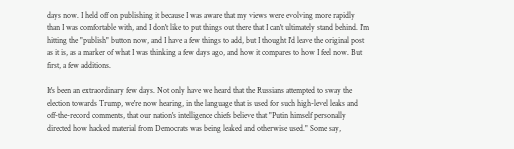days now. I held off on publishing it because I was aware that my views were evolving more rapidly than I was comfortable with, and I don't like to put things out there that I can't ultimately stand behind. I'm hitting the "publish" button now, and I have a few things to add, but I thought I'd leave the original post as it is, as a marker of what I was thinking a few days ago, and how it compares to how I feel now. But first, a few additions.

It's been an extraordinary few days. Not only have we heard that the Russians attempted to sway the election towards Trump, we're now hearing, in the language that is used for such high-level leaks and off-the-record comments, that our nation's intelligence chiefs believe that "Putin himself personally directed how hacked material from Democrats was being leaked and otherwise used." Some say,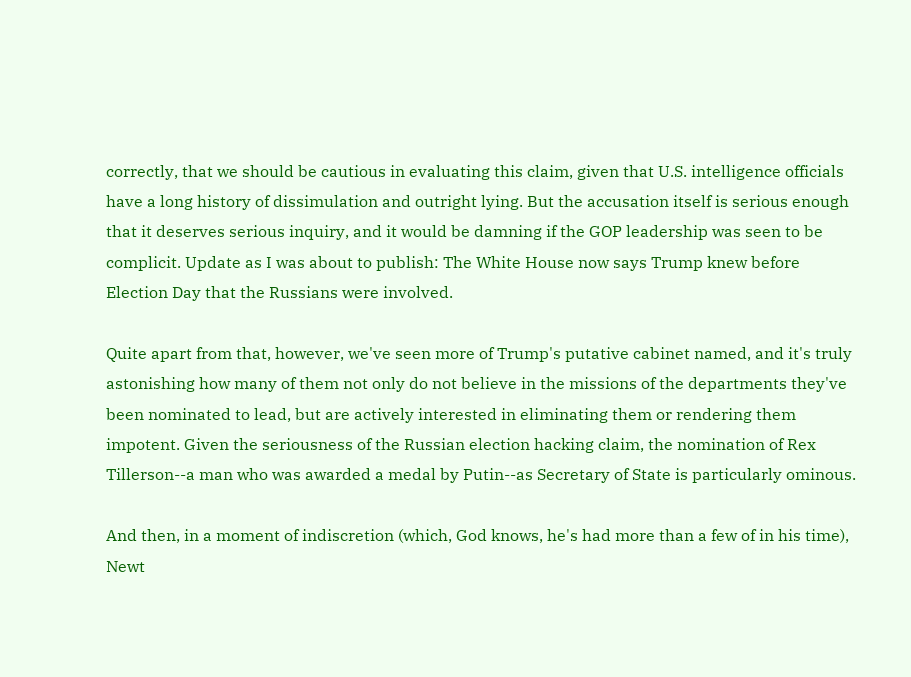correctly, that we should be cautious in evaluating this claim, given that U.S. intelligence officials have a long history of dissimulation and outright lying. But the accusation itself is serious enough that it deserves serious inquiry, and it would be damning if the GOP leadership was seen to be complicit. Update as I was about to publish: The White House now says Trump knew before Election Day that the Russians were involved.

Quite apart from that, however, we've seen more of Trump's putative cabinet named, and it's truly astonishing how many of them not only do not believe in the missions of the departments they've been nominated to lead, but are actively interested in eliminating them or rendering them impotent. Given the seriousness of the Russian election hacking claim, the nomination of Rex Tillerson--a man who was awarded a medal by Putin--as Secretary of State is particularly ominous.

And then, in a moment of indiscretion (which, God knows, he's had more than a few of in his time), Newt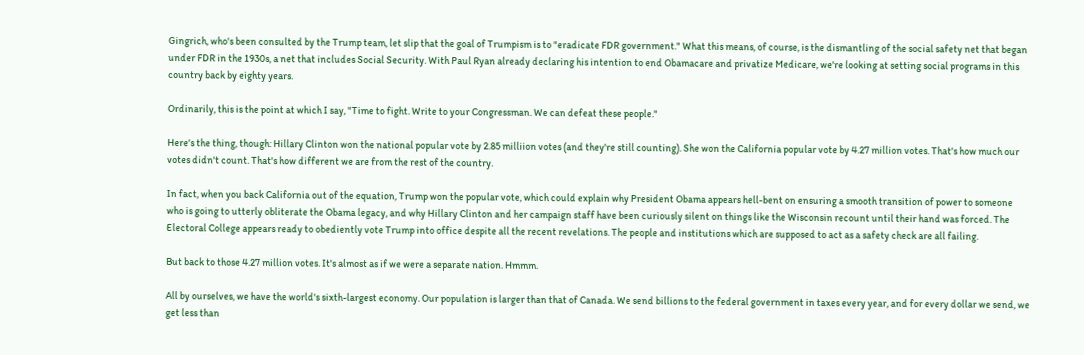Gingrich, who's been consulted by the Trump team, let slip that the goal of Trumpism is to "eradicate FDR government." What this means, of course, is the dismantling of the social safety net that began under FDR in the 1930s, a net that includes Social Security. With Paul Ryan already declaring his intention to end Obamacare and privatize Medicare, we're looking at setting social programs in this country back by eighty years.

Ordinarily, this is the point at which I say, "Time to fight. Write to your Congressman. We can defeat these people."

Here's the thing, though: Hillary Clinton won the national popular vote by 2.85 milliion votes (and they're still counting). She won the California popular vote by 4.27 million votes. That's how much our votes didn't count. That's how different we are from the rest of the country.

In fact, when you back California out of the equation, Trump won the popular vote, which could explain why President Obama appears hell-bent on ensuring a smooth transition of power to someone who is going to utterly obliterate the Obama legacy, and why Hillary Clinton and her campaign staff have been curiously silent on things like the Wisconsin recount until their hand was forced. The Electoral College appears ready to obediently vote Trump into office despite all the recent revelations. The people and institutions which are supposed to act as a safety check are all failing.

But back to those 4.27 million votes. It's almost as if we were a separate nation. Hmmm.

All by ourselves, we have the world's sixth-largest economy. Our population is larger than that of Canada. We send billions to the federal government in taxes every year, and for every dollar we send, we get less than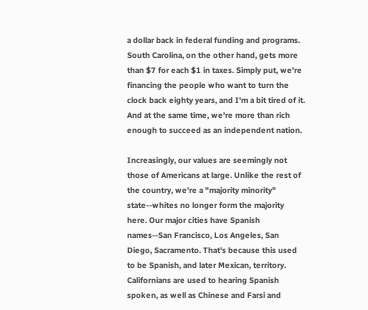a dollar back in federal funding and programs. South Carolina, on the other hand, gets more than $7 for each $1 in taxes. Simply put, we're financing the people who want to turn the clock back eighty years, and I'm a bit tired of it. And at the same time, we're more than rich enough to succeed as an independent nation.

Increasingly, our values are seemingly not those of Americans at large. Unlike the rest of the country, we're a "majority minority" state--whites no longer form the majority here. Our major cities have Spanish names--San Francisco, Los Angeles, San Diego, Sacramento. That's because this used to be Spanish, and later Mexican, territory. Californians are used to hearing Spanish spoken, as well as Chinese and Farsi and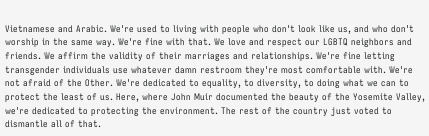Vietnamese and Arabic. We're used to living with people who don't look like us, and who don't worship in the same way. We're fine with that. We love and respect our LGBTQ neighbors and friends. We affirm the validity of their marriages and relationships. We're fine letting transgender individuals use whatever damn restroom they're most comfortable with. We're not afraid of the Other. We're dedicated to equality, to diversity, to doing what we can to protect the least of us. Here, where John Muir documented the beauty of the Yosemite Valley, we're dedicated to protecting the environment. The rest of the country just voted to dismantle all of that.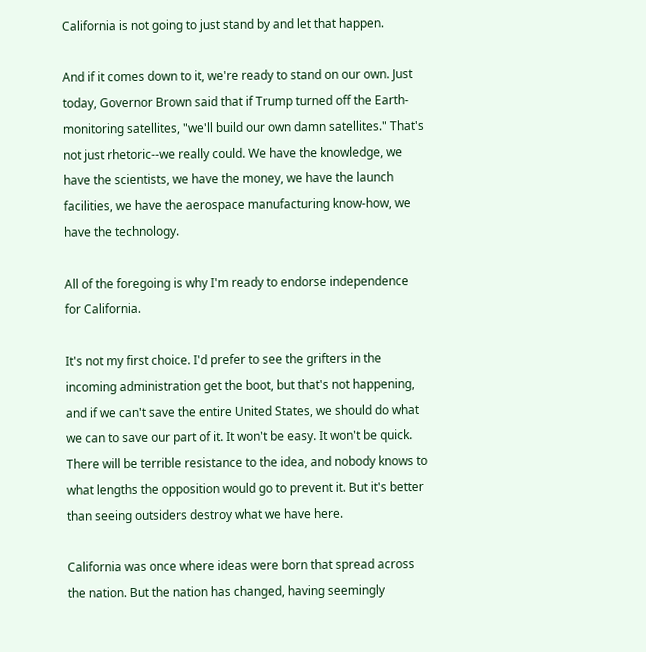California is not going to just stand by and let that happen.

And if it comes down to it, we're ready to stand on our own. Just today, Governor Brown said that if Trump turned off the Earth-monitoring satellites, "we'll build our own damn satellites." That's not just rhetoric--we really could. We have the knowledge, we have the scientists, we have the money, we have the launch facilities, we have the aerospace manufacturing know-how, we have the technology.

All of the foregoing is why I'm ready to endorse independence for California.

It's not my first choice. I'd prefer to see the grifters in the incoming administration get the boot, but that's not happening, and if we can't save the entire United States, we should do what we can to save our part of it. It won't be easy. It won't be quick. There will be terrible resistance to the idea, and nobody knows to what lengths the opposition would go to prevent it. But it's better than seeing outsiders destroy what we have here.

California was once where ideas were born that spread across the nation. But the nation has changed, having seemingly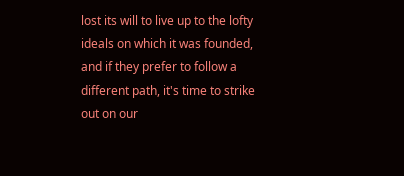lost its will to live up to the lofty ideals on which it was founded, and if they prefer to follow a different path, it's time to strike out on our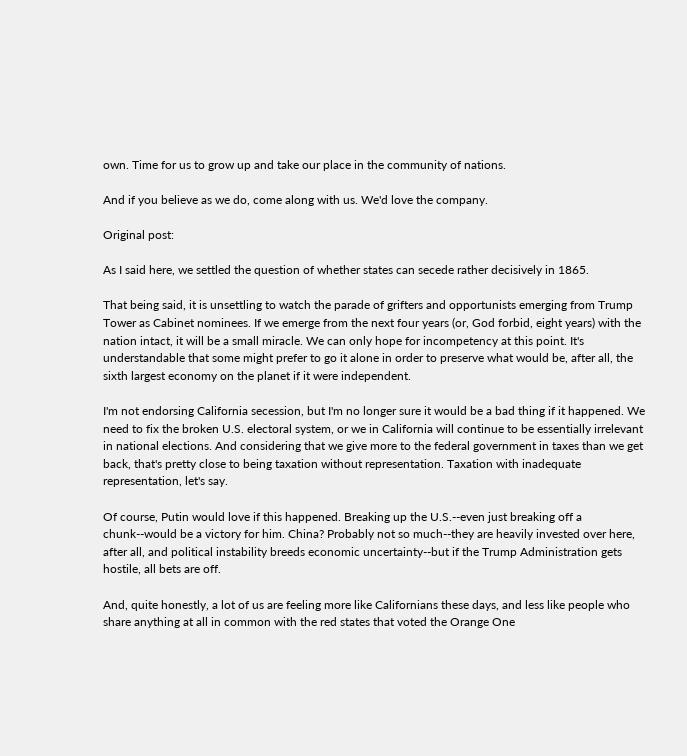own. Time for us to grow up and take our place in the community of nations.

And if you believe as we do, come along with us. We'd love the company.

Original post:

As I said here, we settled the question of whether states can secede rather decisively in 1865.

That being said, it is unsettling to watch the parade of grifters and opportunists emerging from Trump Tower as Cabinet nominees. If we emerge from the next four years (or, God forbid, eight years) with the nation intact, it will be a small miracle. We can only hope for incompetency at this point. It's understandable that some might prefer to go it alone in order to preserve what would be, after all, the sixth largest economy on the planet if it were independent.

I'm not endorsing California secession, but I'm no longer sure it would be a bad thing if it happened. We need to fix the broken U.S. electoral system, or we in California will continue to be essentially irrelevant in national elections. And considering that we give more to the federal government in taxes than we get back, that's pretty close to being taxation without representation. Taxation with inadequate representation, let's say.

Of course, Putin would love if this happened. Breaking up the U.S.--even just breaking off a chunk--would be a victory for him. China? Probably not so much--they are heavily invested over here, after all, and political instability breeds economic uncertainty--but if the Trump Administration gets hostile, all bets are off.

And, quite honestly, a lot of us are feeling more like Californians these days, and less like people who share anything at all in common with the red states that voted the Orange One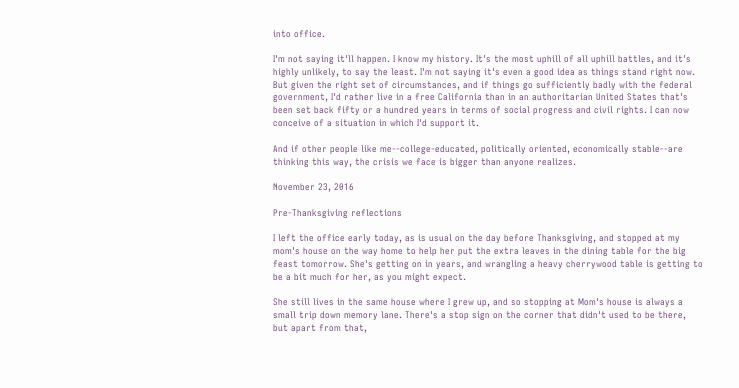into office.

I'm not saying it'll happen. I know my history. It's the most uphill of all uphill battles, and it's highly unlikely, to say the least. I'm not saying it's even a good idea as things stand right now. But given the right set of circumstances, and if things go sufficiently badly with the federal government, I'd rather live in a free California than in an authoritarian United States that's been set back fifty or a hundred years in terms of social progress and civil rights. I can now conceive of a situation in which I'd support it.

And if other people like me--college-educated, politically oriented, economically stable--are thinking this way, the crisis we face is bigger than anyone realizes.

November 23, 2016

Pre-Thanksgiving reflections

I left the office early today, as is usual on the day before Thanksgiving, and stopped at my mom's house on the way home to help her put the extra leaves in the dining table for the big feast tomorrow. She's getting on in years, and wrangling a heavy cherrywood table is getting to be a bit much for her, as you might expect.

She still lives in the same house where I grew up, and so stopping at Mom's house is always a small trip down memory lane. There's a stop sign on the corner that didn't used to be there, but apart from that,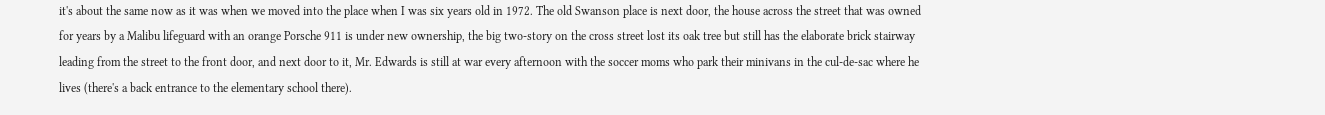it's about the same now as it was when we moved into the place when I was six years old in 1972. The old Swanson place is next door, the house across the street that was owned for years by a Malibu lifeguard with an orange Porsche 911 is under new ownership, the big two-story on the cross street lost its oak tree but still has the elaborate brick stairway leading from the street to the front door, and next door to it, Mr. Edwards is still at war every afternoon with the soccer moms who park their minivans in the cul-de-sac where he lives (there's a back entrance to the elementary school there).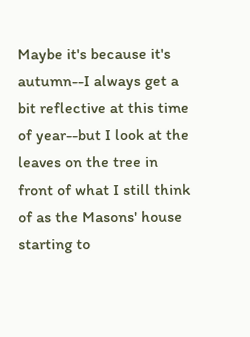Maybe it's because it's autumn--I always get a bit reflective at this time of year--but I look at the leaves on the tree in front of what I still think of as the Masons' house starting to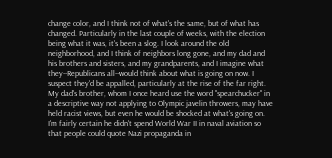change color, and I think not of what's the same, but of what has changed. Particularly in the last couple of weeks, with the election being what it was, it's been a slog. I look around the old neighborhood, and I think of neighbors long gone, and my dad and his brothers and sisters, and my grandparents, and I imagine what they--Republicans all--would think about what is going on now. I suspect they'd be appalled, particularly at the rise of the far right. My dad's brother, whom I once heard use the word "spearchucker" in a descriptive way not applying to Olympic javelin throwers, may have held racist views, but even he would be shocked at what's going on. I'm fairly certain he didn't spend World War II in naval aviation so that people could quote Nazi propaganda in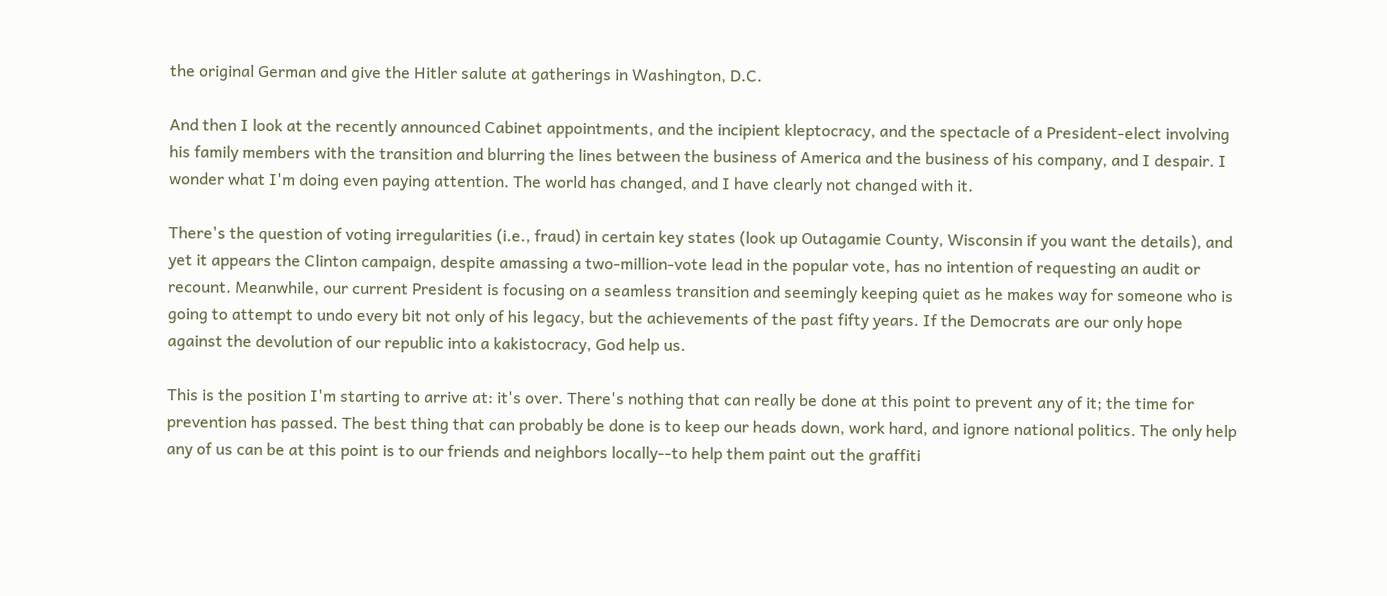the original German and give the Hitler salute at gatherings in Washington, D.C.

And then I look at the recently announced Cabinet appointments, and the incipient kleptocracy, and the spectacle of a President-elect involving his family members with the transition and blurring the lines between the business of America and the business of his company, and I despair. I wonder what I'm doing even paying attention. The world has changed, and I have clearly not changed with it.

There's the question of voting irregularities (i.e., fraud) in certain key states (look up Outagamie County, Wisconsin if you want the details), and yet it appears the Clinton campaign, despite amassing a two-million-vote lead in the popular vote, has no intention of requesting an audit or recount. Meanwhile, our current President is focusing on a seamless transition and seemingly keeping quiet as he makes way for someone who is going to attempt to undo every bit not only of his legacy, but the achievements of the past fifty years. If the Democrats are our only hope against the devolution of our republic into a kakistocracy, God help us.

This is the position I'm starting to arrive at: it's over. There's nothing that can really be done at this point to prevent any of it; the time for prevention has passed. The best thing that can probably be done is to keep our heads down, work hard, and ignore national politics. The only help any of us can be at this point is to our friends and neighbors locally--to help them paint out the graffiti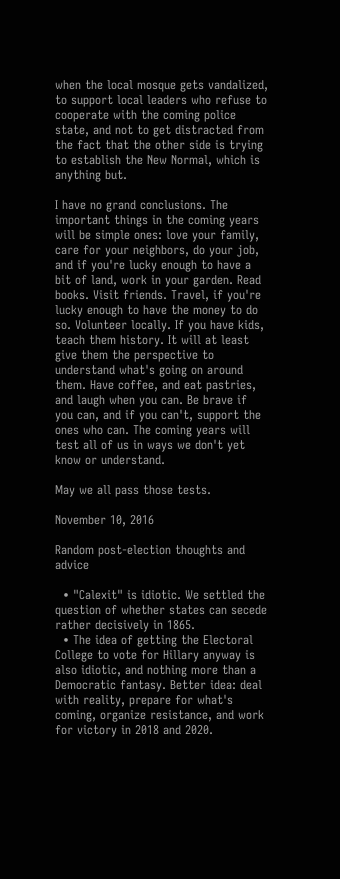when the local mosque gets vandalized, to support local leaders who refuse to cooperate with the coming police state, and not to get distracted from the fact that the other side is trying to establish the New Normal, which is anything but.

I have no grand conclusions. The important things in the coming years will be simple ones: love your family, care for your neighbors, do your job, and if you're lucky enough to have a bit of land, work in your garden. Read books. Visit friends. Travel, if you're lucky enough to have the money to do so. Volunteer locally. If you have kids, teach them history. It will at least give them the perspective to understand what's going on around them. Have coffee, and eat pastries, and laugh when you can. Be brave if you can, and if you can't, support the ones who can. The coming years will test all of us in ways we don't yet know or understand.

May we all pass those tests.

November 10, 2016

Random post-election thoughts and advice

  • "Calexit" is idiotic. We settled the question of whether states can secede rather decisively in 1865.
  • The idea of getting the Electoral College to vote for Hillary anyway is also idiotic, and nothing more than a Democratic fantasy. Better idea: deal with reality, prepare for what's coming, organize resistance, and work for victory in 2018 and 2020.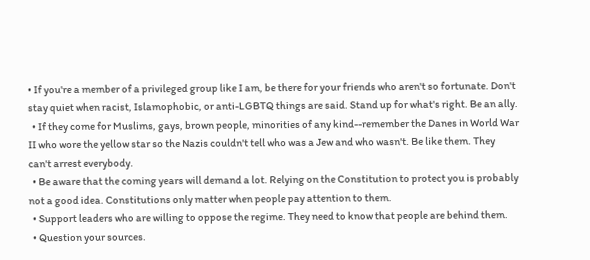• If you're a member of a privileged group like I am, be there for your friends who aren't so fortunate. Don't stay quiet when racist, Islamophobic, or anti-LGBTQ things are said. Stand up for what's right. Be an ally.
  • If they come for Muslims, gays, brown people, minorities of any kind--remember the Danes in World War II who wore the yellow star so the Nazis couldn't tell who was a Jew and who wasn't. Be like them. They can't arrest everybody.
  • Be aware that the coming years will demand a lot. Relying on the Constitution to protect you is probably not a good idea. Constitutions only matter when people pay attention to them.
  • Support leaders who are willing to oppose the regime. They need to know that people are behind them.
  • Question your sources.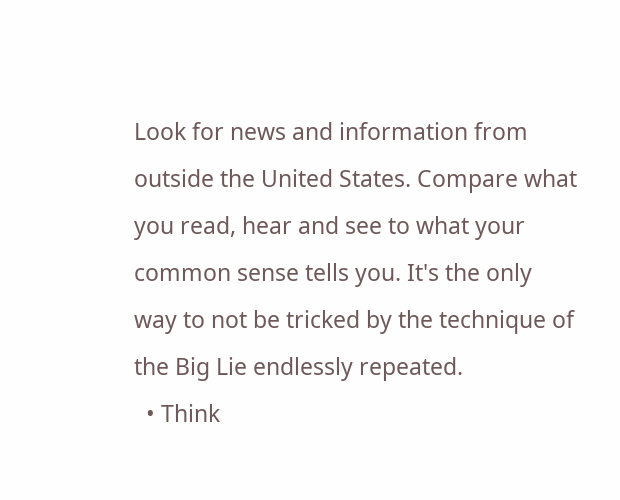Look for news and information from outside the United States. Compare what you read, hear and see to what your common sense tells you. It's the only way to not be tricked by the technique of the Big Lie endlessly repeated.
  • Think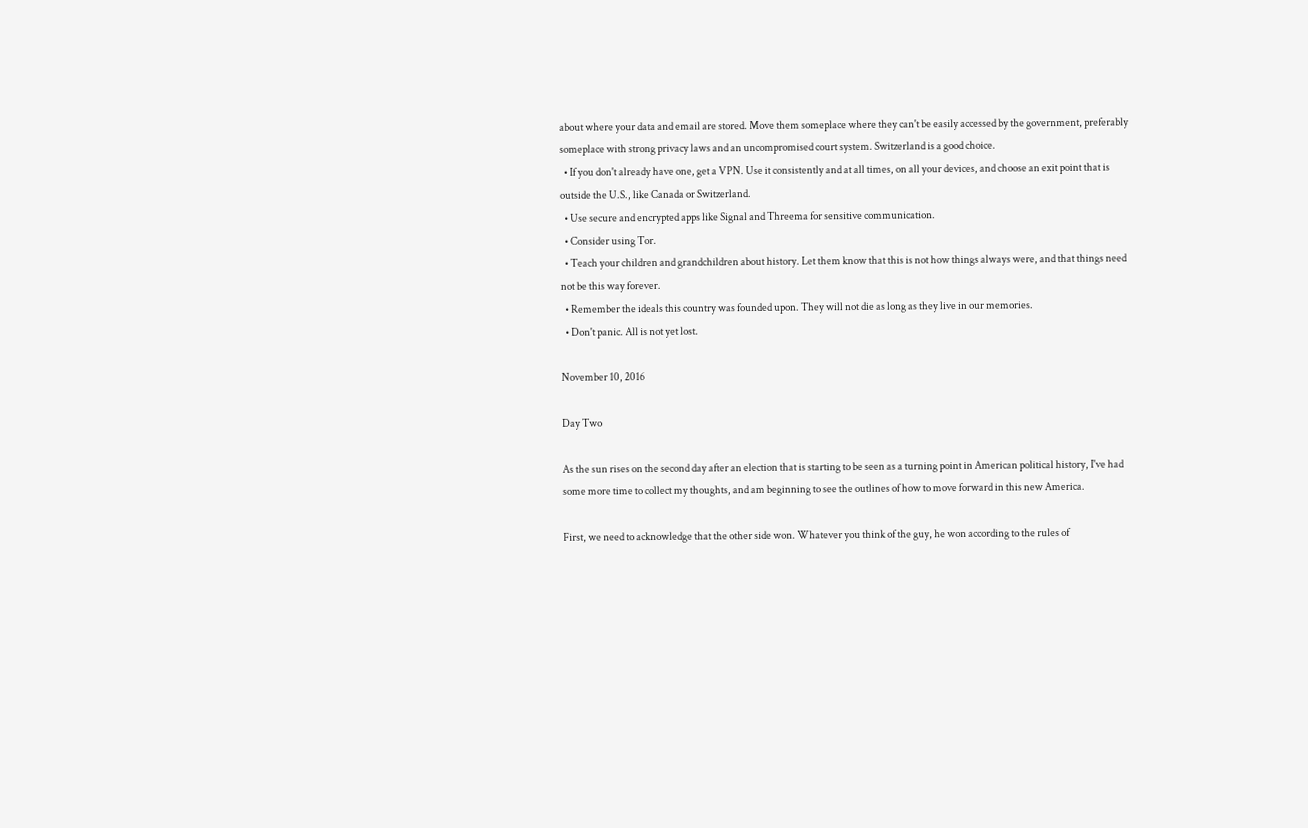about where your data and email are stored. Move them someplace where they can't be easily accessed by the government, preferably someplace with strong privacy laws and an uncompromised court system. Switzerland is a good choice.
  • If you don't already have one, get a VPN. Use it consistently and at all times, on all your devices, and choose an exit point that is outside the U.S., like Canada or Switzerland.
  • Use secure and encrypted apps like Signal and Threema for sensitive communication.
  • Consider using Tor.
  • Teach your children and grandchildren about history. Let them know that this is not how things always were, and that things need not be this way forever.
  • Remember the ideals this country was founded upon. They will not die as long as they live in our memories.
  • Don't panic. All is not yet lost.

November 10, 2016

Day Two

As the sun rises on the second day after an election that is starting to be seen as a turning point in American political history, I've had some more time to collect my thoughts, and am beginning to see the outlines of how to move forward in this new America.

First, we need to acknowledge that the other side won. Whatever you think of the guy, he won according to the rules of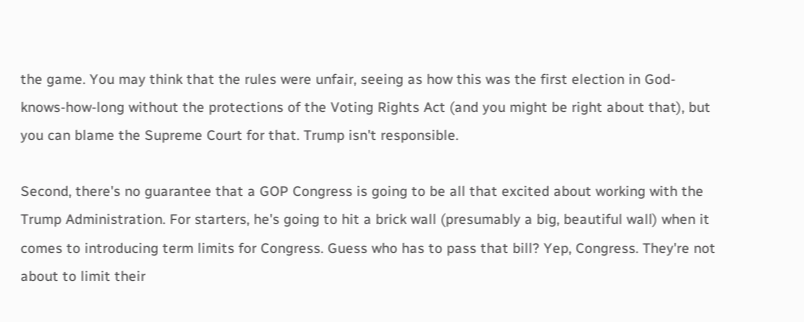the game. You may think that the rules were unfair, seeing as how this was the first election in God-knows-how-long without the protections of the Voting Rights Act (and you might be right about that), but you can blame the Supreme Court for that. Trump isn't responsible.

Second, there's no guarantee that a GOP Congress is going to be all that excited about working with the Trump Administration. For starters, he's going to hit a brick wall (presumably a big, beautiful wall) when it comes to introducing term limits for Congress. Guess who has to pass that bill? Yep, Congress. They're not about to limit their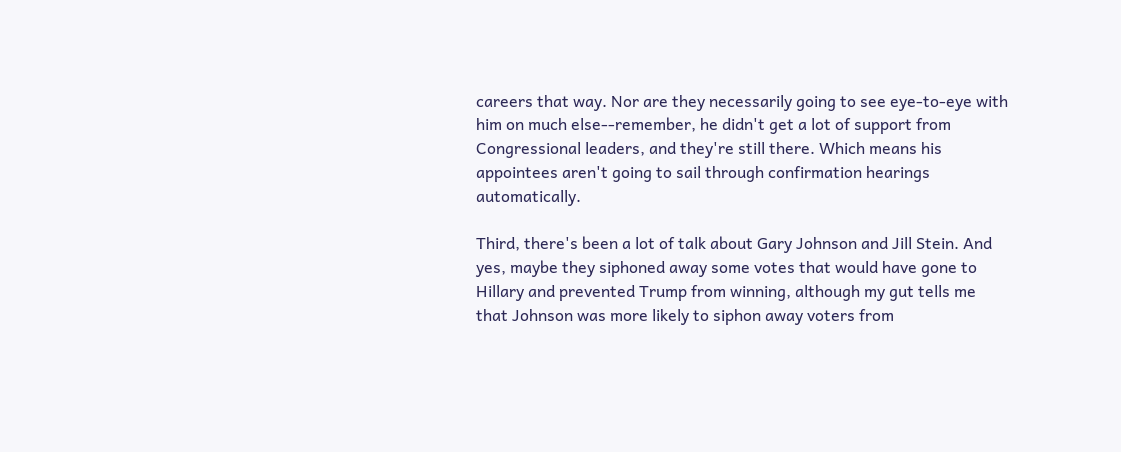careers that way. Nor are they necessarily going to see eye-to-eye with him on much else--remember, he didn't get a lot of support from Congressional leaders, and they're still there. Which means his appointees aren't going to sail through confirmation hearings automatically.

Third, there's been a lot of talk about Gary Johnson and Jill Stein. And yes, maybe they siphoned away some votes that would have gone to Hillary and prevented Trump from winning, although my gut tells me that Johnson was more likely to siphon away voters from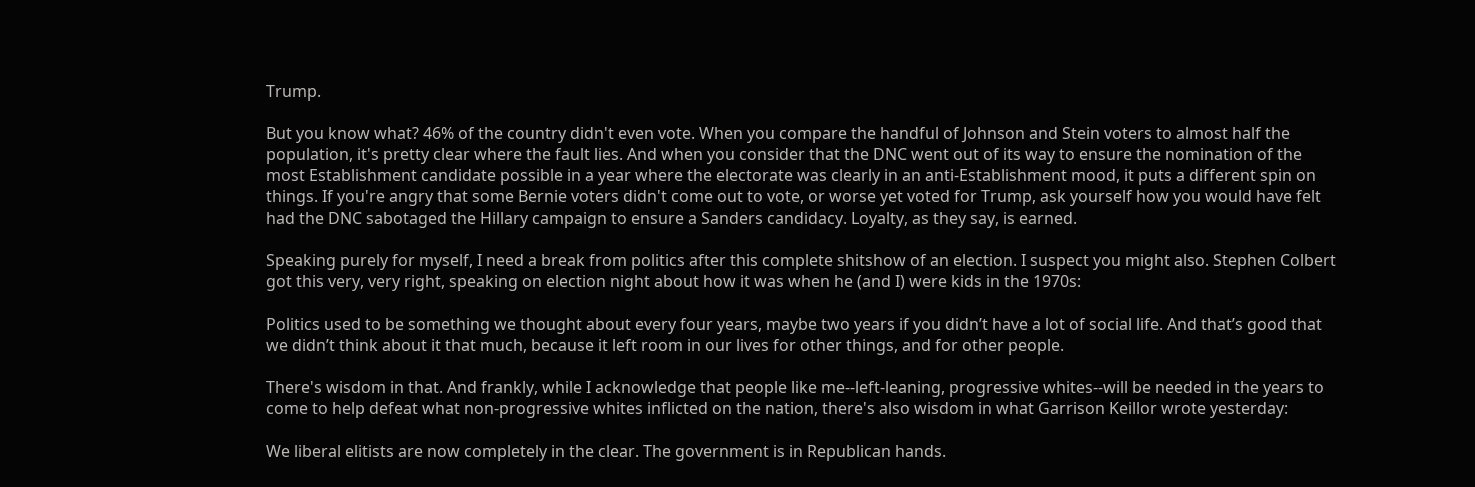Trump.

But you know what? 46% of the country didn't even vote. When you compare the handful of Johnson and Stein voters to almost half the population, it's pretty clear where the fault lies. And when you consider that the DNC went out of its way to ensure the nomination of the most Establishment candidate possible in a year where the electorate was clearly in an anti-Establishment mood, it puts a different spin on things. If you're angry that some Bernie voters didn't come out to vote, or worse yet voted for Trump, ask yourself how you would have felt had the DNC sabotaged the Hillary campaign to ensure a Sanders candidacy. Loyalty, as they say, is earned.

Speaking purely for myself, I need a break from politics after this complete shitshow of an election. I suspect you might also. Stephen Colbert got this very, very right, speaking on election night about how it was when he (and I) were kids in the 1970s:

Politics used to be something we thought about every four years, maybe two years if you didn’t have a lot of social life. And that’s good that we didn’t think about it that much, because it left room in our lives for other things, and for other people.

There's wisdom in that. And frankly, while I acknowledge that people like me--left-leaning, progressive whites--will be needed in the years to come to help defeat what non-progressive whites inflicted on the nation, there's also wisdom in what Garrison Keillor wrote yesterday:

We liberal elitists are now completely in the clear. The government is in Republican hands.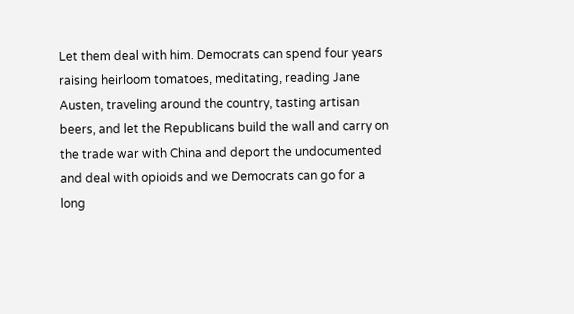Let them deal with him. Democrats can spend four years raising heirloom tomatoes, meditating, reading Jane Austen, traveling around the country, tasting artisan beers, and let the Republicans build the wall and carry on the trade war with China and deport the undocumented and deal with opioids and we Democrats can go for a long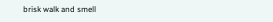brisk walk and smell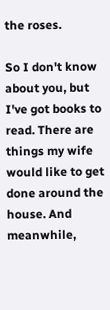the roses.

So I don't know about you, but I've got books to read. There are things my wife would like to get done around the house. And meanwhile,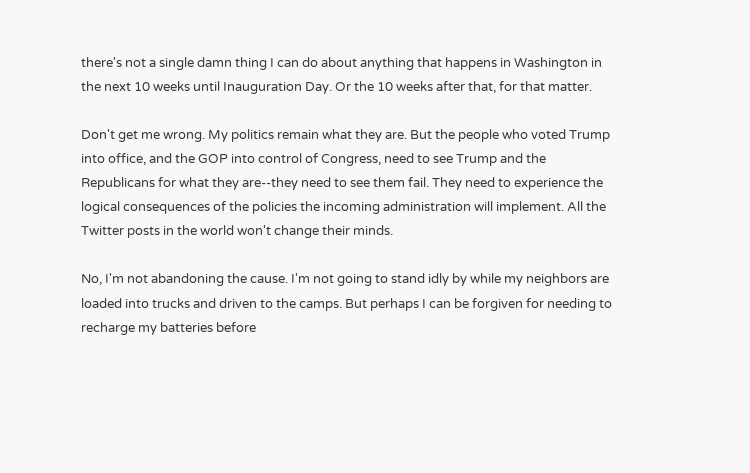there's not a single damn thing I can do about anything that happens in Washington in the next 10 weeks until Inauguration Day. Or the 10 weeks after that, for that matter.

Don't get me wrong. My politics remain what they are. But the people who voted Trump into office, and the GOP into control of Congress, need to see Trump and the Republicans for what they are--they need to see them fail. They need to experience the logical consequences of the policies the incoming administration will implement. All the Twitter posts in the world won't change their minds.

No, I'm not abandoning the cause. I'm not going to stand idly by while my neighbors are loaded into trucks and driven to the camps. But perhaps I can be forgiven for needing to recharge my batteries before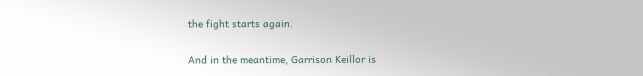the fight starts again.

And in the meantime, Garrison Keillor is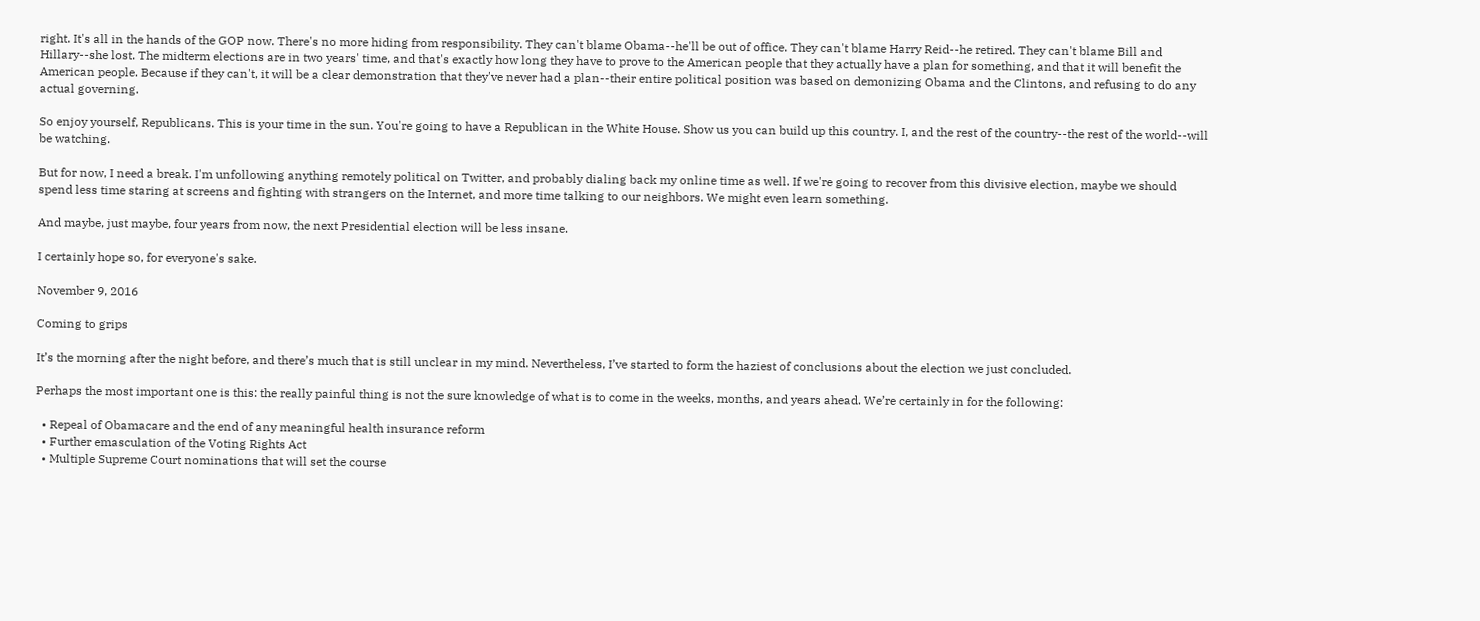right. It's all in the hands of the GOP now. There's no more hiding from responsibility. They can't blame Obama--he'll be out of office. They can't blame Harry Reid--he retired. They can't blame Bill and Hillary--she lost. The midterm elections are in two years' time, and that's exactly how long they have to prove to the American people that they actually have a plan for something, and that it will benefit the American people. Because if they can't, it will be a clear demonstration that they've never had a plan--their entire political position was based on demonizing Obama and the Clintons, and refusing to do any actual governing.

So enjoy yourself, Republicans. This is your time in the sun. You're going to have a Republican in the White House. Show us you can build up this country. I, and the rest of the country--the rest of the world--will be watching.

But for now, I need a break. I'm unfollowing anything remotely political on Twitter, and probably dialing back my online time as well. If we're going to recover from this divisive election, maybe we should spend less time staring at screens and fighting with strangers on the Internet, and more time talking to our neighbors. We might even learn something.

And maybe, just maybe, four years from now, the next Presidential election will be less insane.

I certainly hope so, for everyone's sake.

November 9, 2016

Coming to grips

It’s the morning after the night before, and there’s much that is still unclear in my mind. Nevertheless, I’ve started to form the haziest of conclusions about the election we just concluded.

Perhaps the most important one is this: the really painful thing is not the sure knowledge of what is to come in the weeks, months, and years ahead. We’re certainly in for the following:

  • Repeal of Obamacare and the end of any meaningful health insurance reform
  • Further emasculation of the Voting Rights Act
  • Multiple Supreme Court nominations that will set the course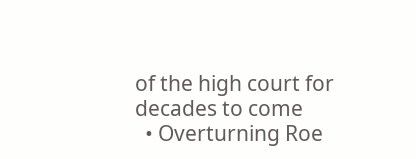of the high court for decades to come
  • Overturning Roe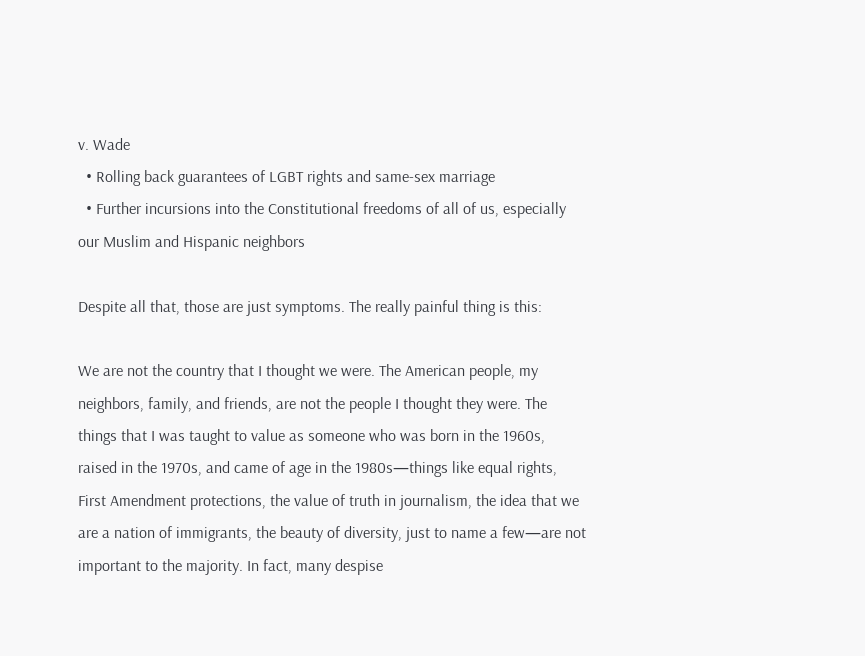v. Wade
  • Rolling back guarantees of LGBT rights and same-sex marriage
  • Further incursions into the Constitutional freedoms of all of us, especially our Muslim and Hispanic neighbors

Despite all that, those are just symptoms. The really painful thing is this:

We are not the country that I thought we were. The American people, my neighbors, family, and friends, are not the people I thought they were. The things that I was taught to value as someone who was born in the 1960s, raised in the 1970s, and came of age in the 1980s—things like equal rights, First Amendment protections, the value of truth in journalism, the idea that we are a nation of immigrants, the beauty of diversity, just to name a few—are not important to the majority. In fact, many despise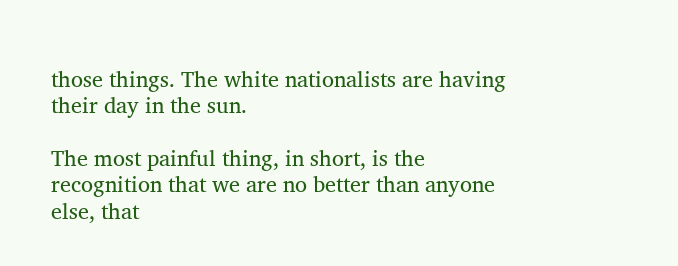those things. The white nationalists are having their day in the sun.

The most painful thing, in short, is the recognition that we are no better than anyone else, that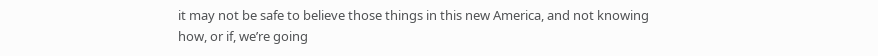it may not be safe to believe those things in this new America, and not knowing how, or if, we’re going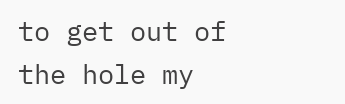to get out of the hole my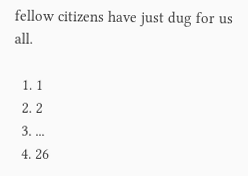fellow citizens have just dug for us all.

  1. 1
  2. 2
  3. ...
  4. 26